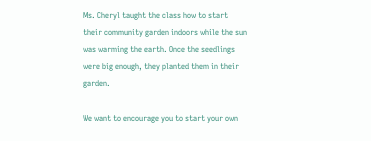Ms. Cheryl taught the class how to start their community garden indoors while the sun was warming the earth. Once the seedlings were big enough, they planted them in their garden.

We want to encourage you to start your own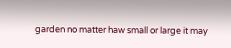garden no matter haw small or large it may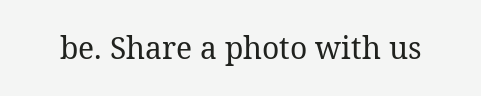be. Share a photo with us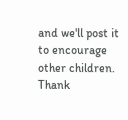and we'll post it to encourage other children. Thank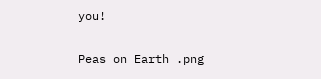you!

Peas on Earth .png